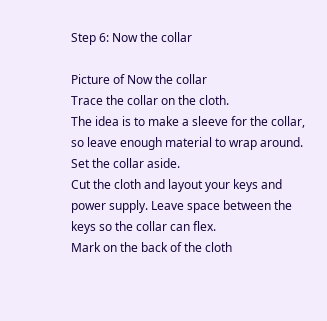Step 6: Now the collar

Picture of Now the collar
Trace the collar on the cloth.
The idea is to make a sleeve for the collar, so leave enough material to wrap around. Set the collar aside.
Cut the cloth and layout your keys and power supply. Leave space between the keys so the collar can flex.
Mark on the back of the cloth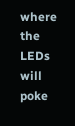where the LEDs will poke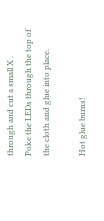through and cut a small X .
Poke the LEDs through the top of the cloth and glue into place.

Hot glue burns!